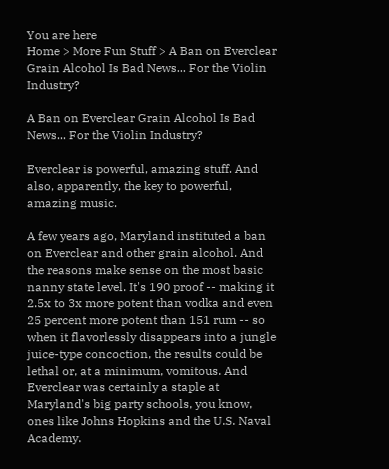You are here
Home > More Fun Stuff > A Ban on Everclear Grain Alcohol Is Bad News... For the Violin Industry?

A Ban on Everclear Grain Alcohol Is Bad News... For the Violin Industry?

Everclear is powerful, amazing stuff. And also, apparently, the key to powerful, amazing music.

A few years ago, Maryland instituted a ban on Everclear and other grain alcohol. And the reasons make sense on the most basic nanny state level. It's 190 proof -- making it 2.5x to 3x more potent than vodka and even 25 percent more potent than 151 rum -- so when it flavorlessly disappears into a jungle juice-type concoction, the results could be lethal or, at a minimum, vomitous. And Everclear was certainly a staple at Maryland's big party schools, you know, ones like Johns Hopkins and the U.S. Naval Academy.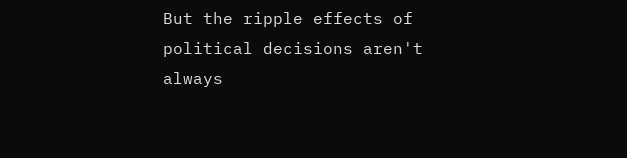But the ripple effects of political decisions aren't always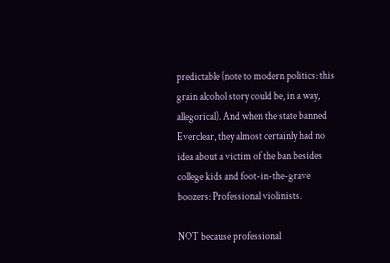predictable (note to modern politics: this grain alcohol story could be, in a way, allegorical). And when the state banned Everclear, they almost certainly had no idea about a victim of the ban besides college kids and foot-in-the-grave boozers: Professional violinists.

NOT because professional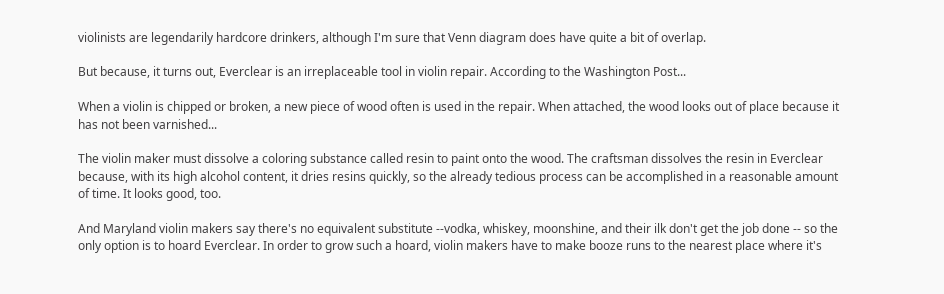violinists are legendarily hardcore drinkers, although I'm sure that Venn diagram does have quite a bit of overlap.

But because, it turns out, Everclear is an irreplaceable tool in violin repair. According to the Washington Post...

When a violin is chipped or broken, a new piece of wood often is used in the repair. When attached, the wood looks out of place because it has not been varnished...

The violin maker must dissolve a coloring substance called resin to paint onto the wood. The craftsman dissolves the resin in Everclear because, with its high alcohol content, it dries resins quickly, so the already tedious process can be accomplished in a reasonable amount of time. It looks good, too.

And Maryland violin makers say there's no equivalent substitute --vodka, whiskey, moonshine, and their ilk don't get the job done -- so the only option is to hoard Everclear. In order to grow such a hoard, violin makers have to make booze runs to the nearest place where it's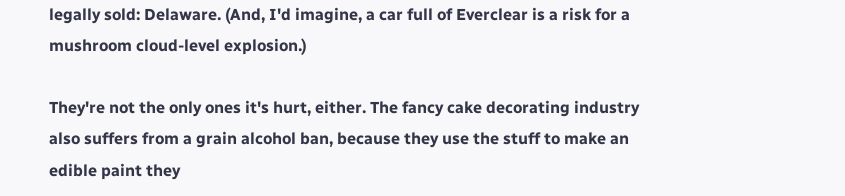legally sold: Delaware. (And, I'd imagine, a car full of Everclear is a risk for a mushroom cloud-level explosion.)

They're not the only ones it's hurt, either. The fancy cake decorating industry also suffers from a grain alcohol ban, because they use the stuff to make an edible paint they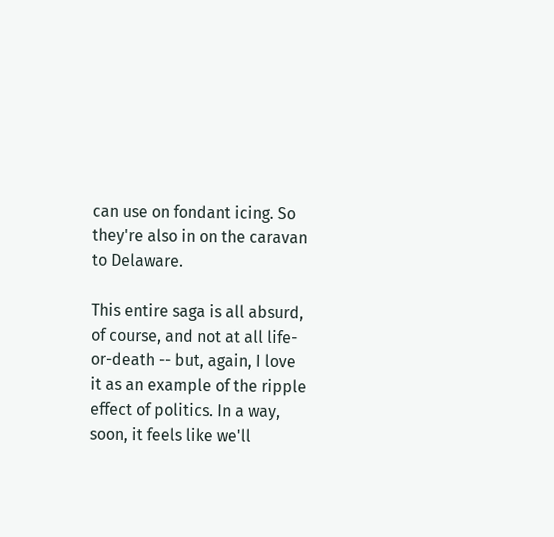can use on fondant icing. So they're also in on the caravan to Delaware.

This entire saga is all absurd, of course, and not at all life-or-death -- but, again, I love it as an example of the ripple effect of politics. In a way, soon, it feels like we'll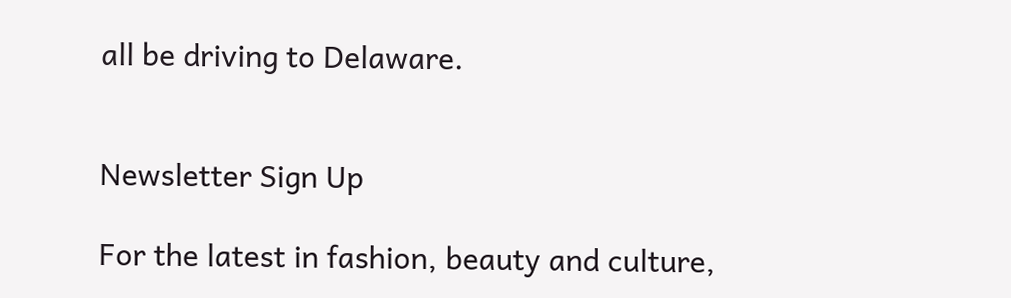all be driving to Delaware.


Newsletter Sign Up

For the latest in fashion, beauty and culture,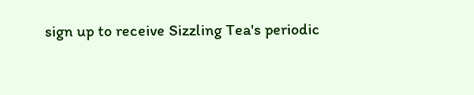sign up to receive Sizzling Tea's periodic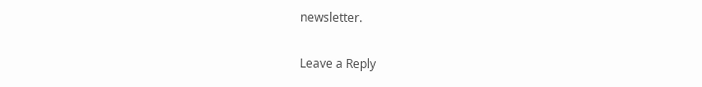newsletter.

Leave a Reply